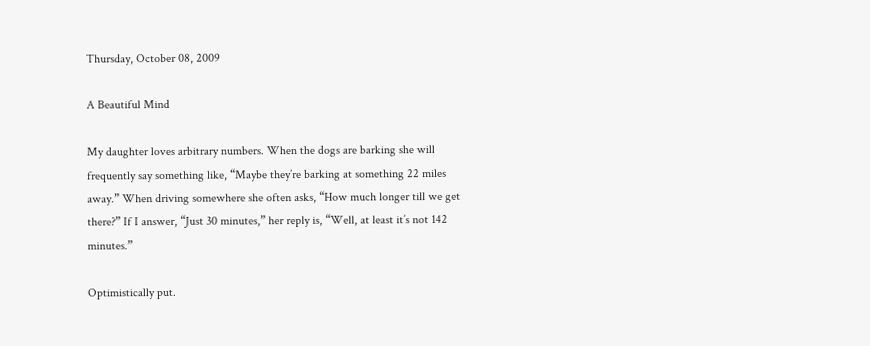Thursday, October 08, 2009

A Beautiful Mind

My daughter loves arbitrary numbers. When the dogs are barking she will frequently say something like, “Maybe they’re barking at something 22 miles away.” When driving somewhere she often asks, “How much longer till we get there?” If I answer, “Just 30 minutes,” her reply is, “Well, at least it’s not 142 minutes.”

Optimistically put.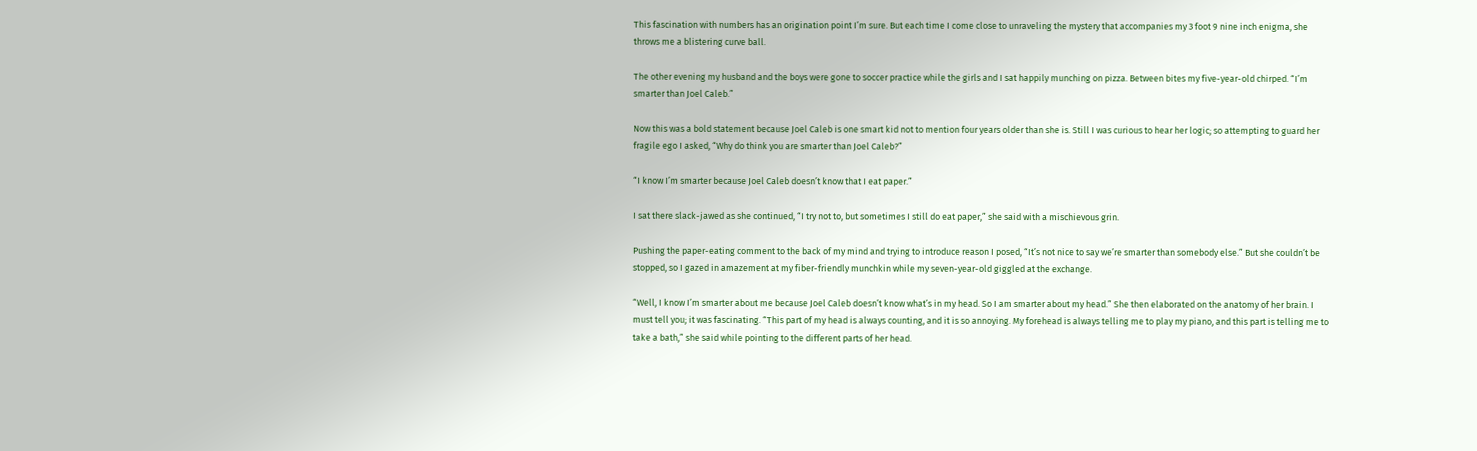This fascination with numbers has an origination point I’m sure. But each time I come close to unraveling the mystery that accompanies my 3 foot 9 nine inch enigma, she throws me a blistering curve ball.

The other evening my husband and the boys were gone to soccer practice while the girls and I sat happily munching on pizza. Between bites my five-year-old chirped. “I’m smarter than Joel Caleb.”

Now this was a bold statement because Joel Caleb is one smart kid not to mention four years older than she is. Still I was curious to hear her logic; so attempting to guard her fragile ego I asked, “Why do think you are smarter than Joel Caleb?”

“I know I’m smarter because Joel Caleb doesn’t know that I eat paper.”

I sat there slack-jawed as she continued, “I try not to, but sometimes I still do eat paper,” she said with a mischievous grin.

Pushing the paper-eating comment to the back of my mind and trying to introduce reason I posed, “It’s not nice to say we’re smarter than somebody else.” But she couldn’t be stopped, so I gazed in amazement at my fiber-friendly munchkin while my seven-year-old giggled at the exchange.

“Well, I know I’m smarter about me because Joel Caleb doesn’t know what’s in my head. So I am smarter about my head.” She then elaborated on the anatomy of her brain. I must tell you; it was fascinating. “This part of my head is always counting, and it is so annoying. My forehead is always telling me to play my piano, and this part is telling me to take a bath,” she said while pointing to the different parts of her head.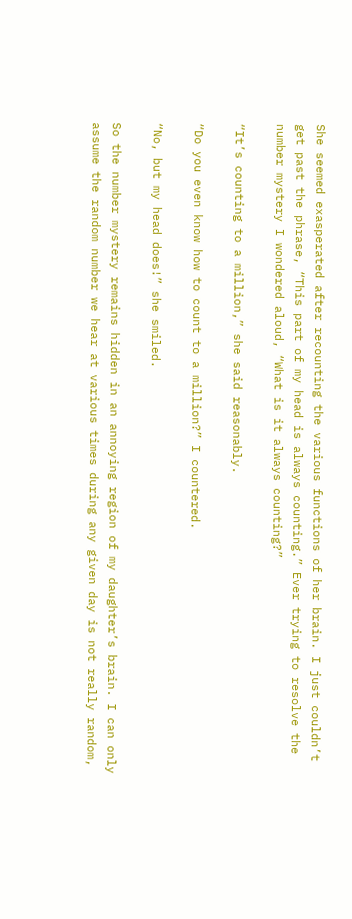She seemed exasperated after recounting the various functions of her brain. I just couldn’t get past the phrase, “This part of my head is always counting.” Ever trying to resolve the number mystery I wondered aloud, “What is it always counting?”

“It’s counting to a million,” she said reasonably.

“Do you even know how to count to a million?” I countered.

“No, but my head does!” she smiled.

So the number mystery remains hidden in an annoying region of my daughter’s brain. I can only assume the random number we hear at various times during any given day is not really random,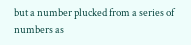but a number plucked from a series of numbers as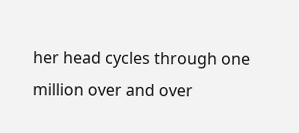her head cycles through one million over and over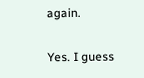again.

Yes. I guess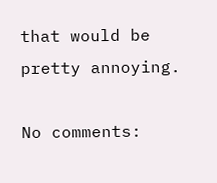that would be pretty annoying.

No comments: